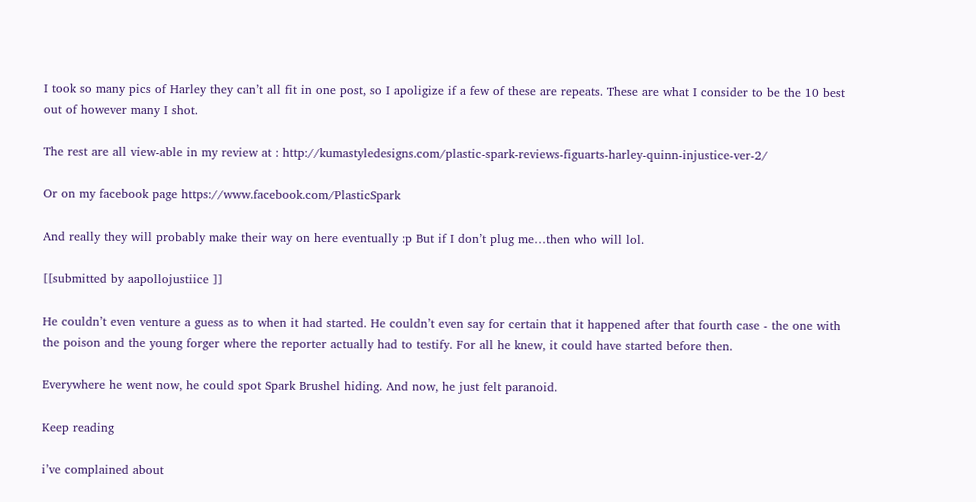I took so many pics of Harley they can’t all fit in one post, so I apoligize if a few of these are repeats. These are what I consider to be the 10 best out of however many I shot.

The rest are all view-able in my review at : http://kumastyledesigns.com/plastic-spark-reviews-figuarts-harley-quinn-injustice-ver-2/

Or on my facebook page https://www.facebook.com/PlasticSpark

And really they will probably make their way on here eventually :p But if I don’t plug me…then who will lol.

[[submitted by aapollojustiice ]]

He couldn’t even venture a guess as to when it had started. He couldn’t even say for certain that it happened after that fourth case - the one with the poison and the young forger where the reporter actually had to testify. For all he knew, it could have started before then.

Everywhere he went now, he could spot Spark Brushel hiding. And now, he just felt paranoid.

Keep reading

i’ve complained about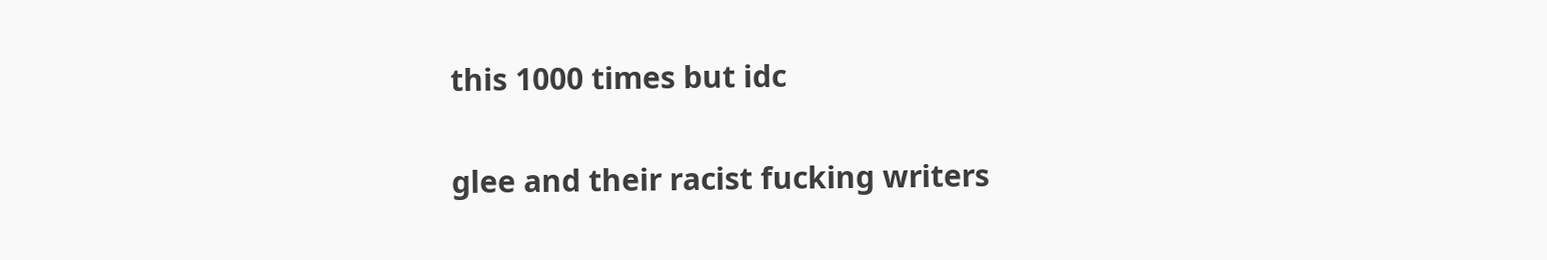this 1000 times but idc

glee and their racist fucking writers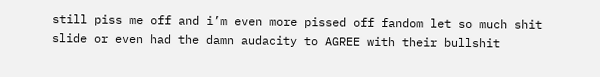still piss me off and i’m even more pissed off fandom let so much shit slide or even had the damn audacity to AGREE with their bullshit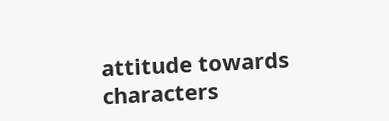attitude towards characters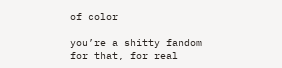of color

you’re a shitty fandom for that, for real